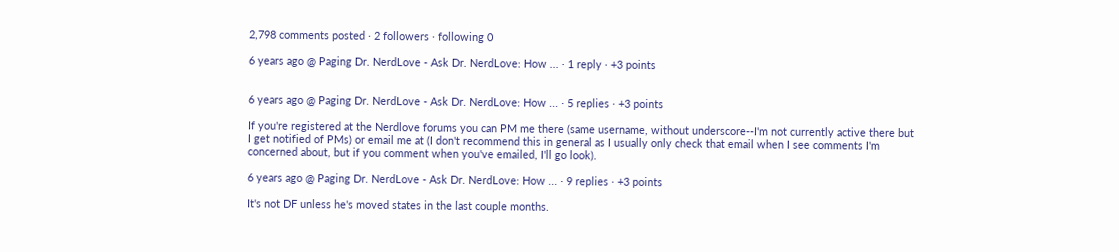2,798 comments posted · 2 followers · following 0

6 years ago @ Paging Dr. NerdLove - Ask Dr. NerdLove: How ... · 1 reply · +3 points


6 years ago @ Paging Dr. NerdLove - Ask Dr. NerdLove: How ... · 5 replies · +3 points

If you're registered at the Nerdlove forums you can PM me there (same username, without underscore--I'm not currently active there but I get notified of PMs) or email me at (I don't recommend this in general as I usually only check that email when I see comments I'm concerned about, but if you comment when you've emailed, I'll go look).

6 years ago @ Paging Dr. NerdLove - Ask Dr. NerdLove: How ... · 9 replies · +3 points

It's not DF unless he's moved states in the last couple months.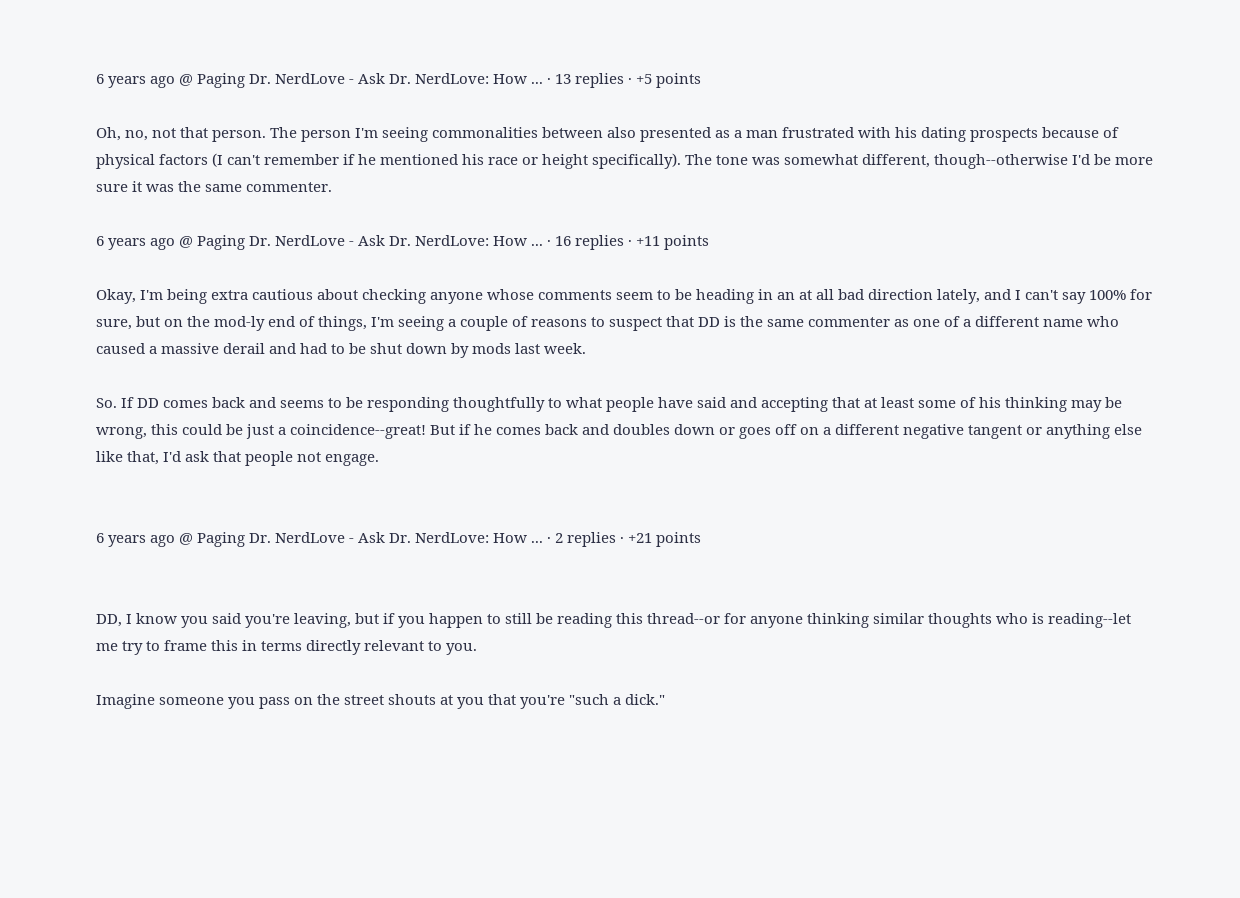6 years ago @ Paging Dr. NerdLove - Ask Dr. NerdLove: How ... · 13 replies · +5 points

Oh, no, not that person. The person I'm seeing commonalities between also presented as a man frustrated with his dating prospects because of physical factors (I can't remember if he mentioned his race or height specifically). The tone was somewhat different, though--otherwise I'd be more sure it was the same commenter.

6 years ago @ Paging Dr. NerdLove - Ask Dr. NerdLove: How ... · 16 replies · +11 points

Okay, I'm being extra cautious about checking anyone whose comments seem to be heading in an at all bad direction lately, and I can't say 100% for sure, but on the mod-ly end of things, I'm seeing a couple of reasons to suspect that DD is the same commenter as one of a different name who caused a massive derail and had to be shut down by mods last week.

So. If DD comes back and seems to be responding thoughtfully to what people have said and accepting that at least some of his thinking may be wrong, this could be just a coincidence--great! But if he comes back and doubles down or goes off on a different negative tangent or anything else like that, I'd ask that people not engage.


6 years ago @ Paging Dr. NerdLove - Ask Dr. NerdLove: How ... · 2 replies · +21 points


DD, I know you said you're leaving, but if you happen to still be reading this thread--or for anyone thinking similar thoughts who is reading--let me try to frame this in terms directly relevant to you.

Imagine someone you pass on the street shouts at you that you're "such a dick."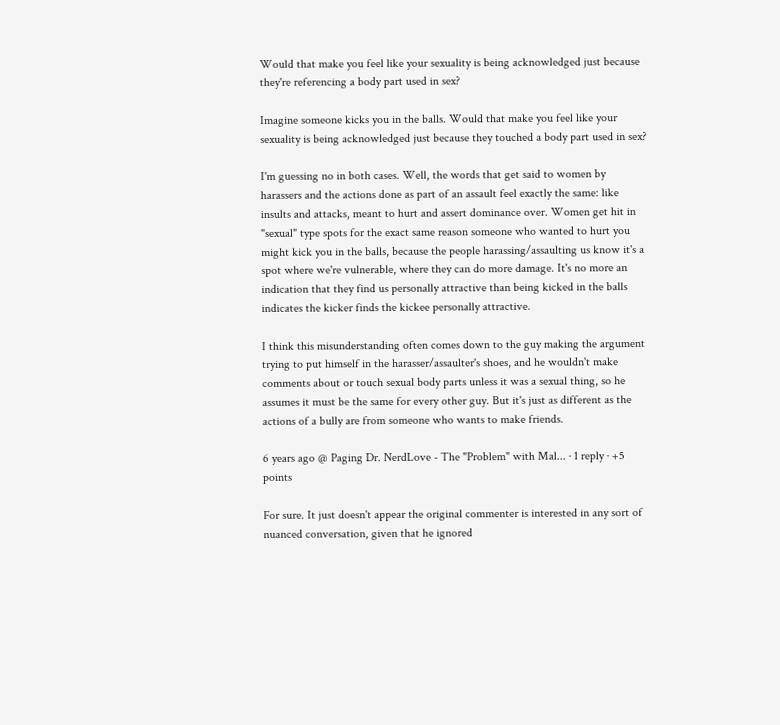Would that make you feel like your sexuality is being acknowledged just because they're referencing a body part used in sex?

Imagine someone kicks you in the balls. Would that make you feel like your sexuality is being acknowledged just because they touched a body part used in sex?

I'm guessing no in both cases. Well, the words that get said to women by harassers and the actions done as part of an assault feel exactly the same: like insults and attacks, meant to hurt and assert dominance over. Women get hit in "sexual" type spots for the exact same reason someone who wanted to hurt you might kick you in the balls, because the people harassing/assaulting us know it's a spot where we're vulnerable, where they can do more damage. It's no more an indication that they find us personally attractive than being kicked in the balls indicates the kicker finds the kickee personally attractive.

I think this misunderstanding often comes down to the guy making the argument trying to put himself in the harasser/assaulter's shoes, and he wouldn't make comments about or touch sexual body parts unless it was a sexual thing, so he assumes it must be the same for every other guy. But it's just as different as the actions of a bully are from someone who wants to make friends.

6 years ago @ Paging Dr. NerdLove - The "Problem" with Mal... · 1 reply · +5 points

For sure. It just doesn't appear the original commenter is interested in any sort of nuanced conversation, given that he ignored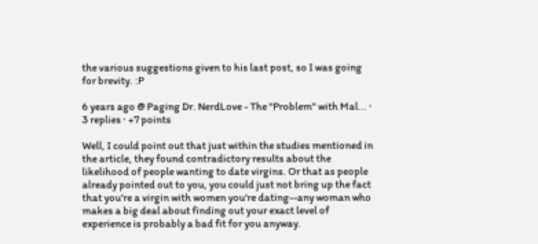the various suggestions given to his last post, so I was going for brevity. :P

6 years ago @ Paging Dr. NerdLove - The "Problem" with Mal... · 3 replies · +7 points

Well, I could point out that just within the studies mentioned in the article, they found contradictory results about the likelihood of people wanting to date virgins. Or that as people already pointed out to you, you could just not bring up the fact that you're a virgin with women you're dating--any woman who makes a big deal about finding out your exact level of experience is probably a bad fit for you anyway.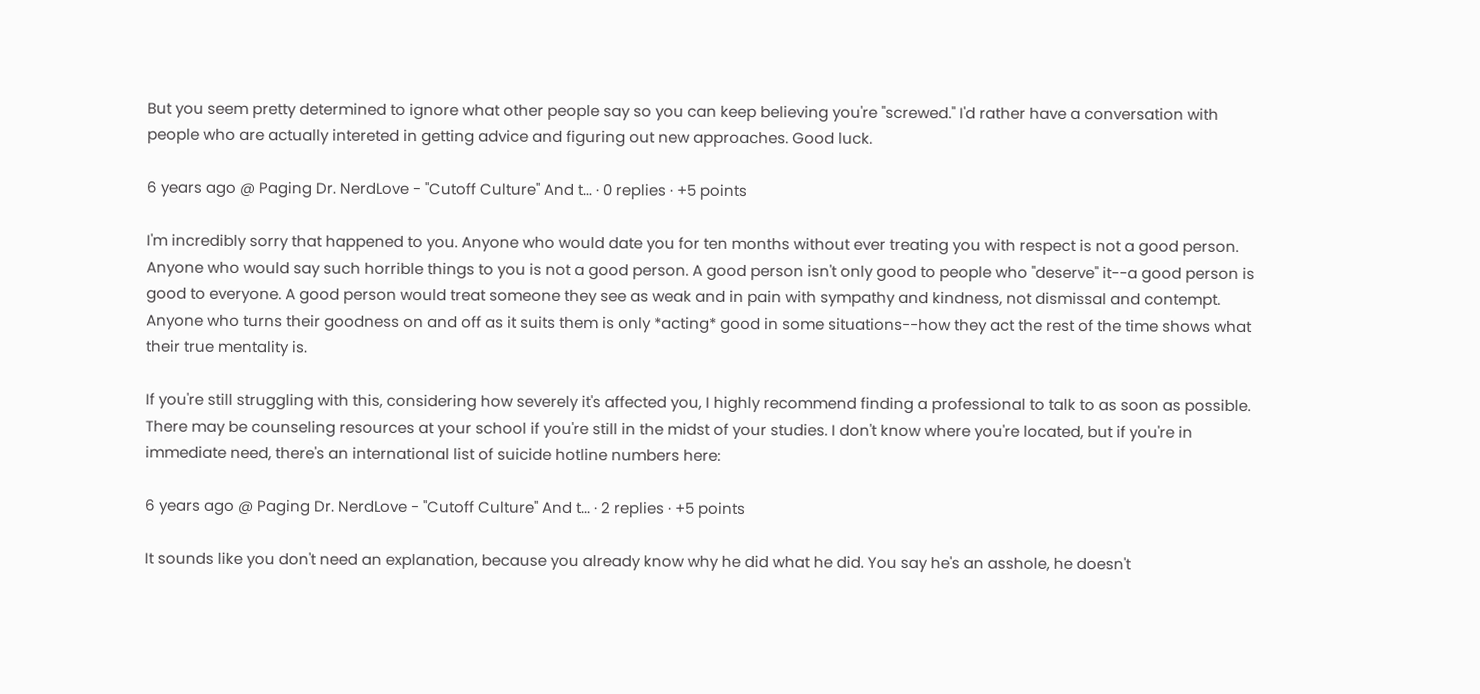But you seem pretty determined to ignore what other people say so you can keep believing you're "screwed." I'd rather have a conversation with people who are actually intereted in getting advice and figuring out new approaches. Good luck.

6 years ago @ Paging Dr. NerdLove - "Cutoff Culture" And t... · 0 replies · +5 points

I'm incredibly sorry that happened to you. Anyone who would date you for ten months without ever treating you with respect is not a good person. Anyone who would say such horrible things to you is not a good person. A good person isn't only good to people who "deserve" it--a good person is good to everyone. A good person would treat someone they see as weak and in pain with sympathy and kindness, not dismissal and contempt. Anyone who turns their goodness on and off as it suits them is only *acting* good in some situations--how they act the rest of the time shows what their true mentality is.

If you're still struggling with this, considering how severely it's affected you, I highly recommend finding a professional to talk to as soon as possible. There may be counseling resources at your school if you're still in the midst of your studies. I don't know where you're located, but if you're in immediate need, there's an international list of suicide hotline numbers here:

6 years ago @ Paging Dr. NerdLove - "Cutoff Culture" And t... · 2 replies · +5 points

It sounds like you don't need an explanation, because you already know why he did what he did. You say he's an asshole, he doesn't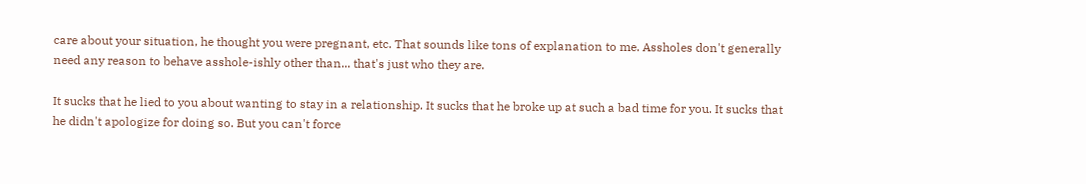care about your situation, he thought you were pregnant, etc. That sounds like tons of explanation to me. Assholes don't generally need any reason to behave asshole-ishly other than... that's just who they are.

It sucks that he lied to you about wanting to stay in a relationship. It sucks that he broke up at such a bad time for you. It sucks that he didn't apologize for doing so. But you can't force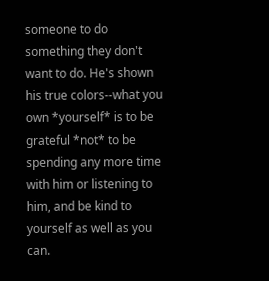someone to do something they don't want to do. He's shown his true colors--what you own *yourself* is to be grateful *not* to be spending any more time with him or listening to him, and be kind to yourself as well as you can.